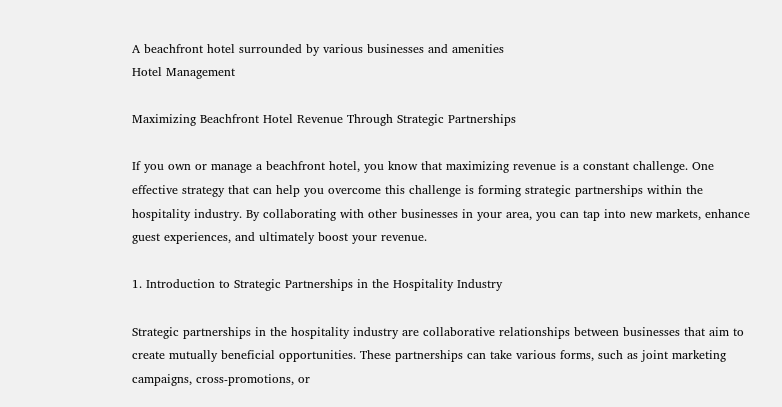A beachfront hotel surrounded by various businesses and amenities
Hotel Management

Maximizing Beachfront Hotel Revenue Through Strategic Partnerships

If you own or manage a beachfront hotel, you know that maximizing revenue is a constant challenge. One effective strategy that can help you overcome this challenge is forming strategic partnerships within the hospitality industry. By collaborating with other businesses in your area, you can tap into new markets, enhance guest experiences, and ultimately boost your revenue.

1. Introduction to Strategic Partnerships in the Hospitality Industry

Strategic partnerships in the hospitality industry are collaborative relationships between businesses that aim to create mutually beneficial opportunities. These partnerships can take various forms, such as joint marketing campaigns, cross-promotions, or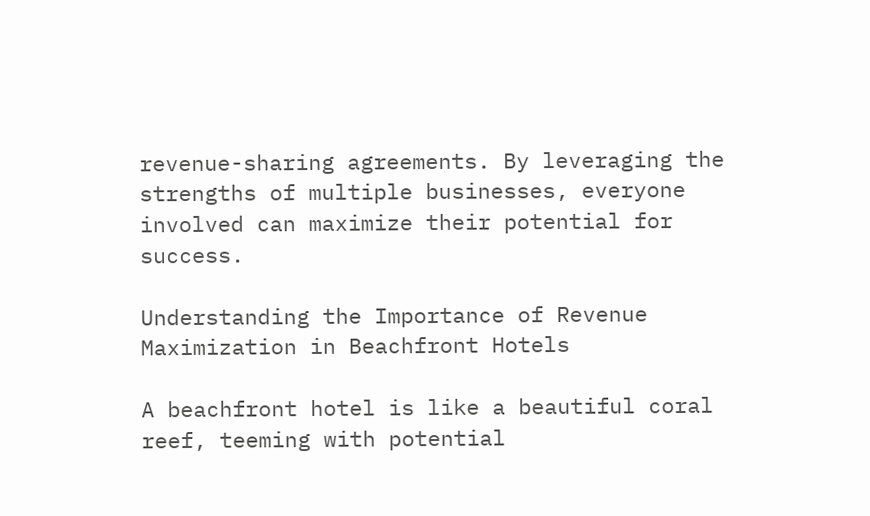revenue-sharing agreements. By leveraging the strengths of multiple businesses, everyone involved can maximize their potential for success.

Understanding the Importance of Revenue Maximization in Beachfront Hotels

A beachfront hotel is like a beautiful coral reef, teeming with potential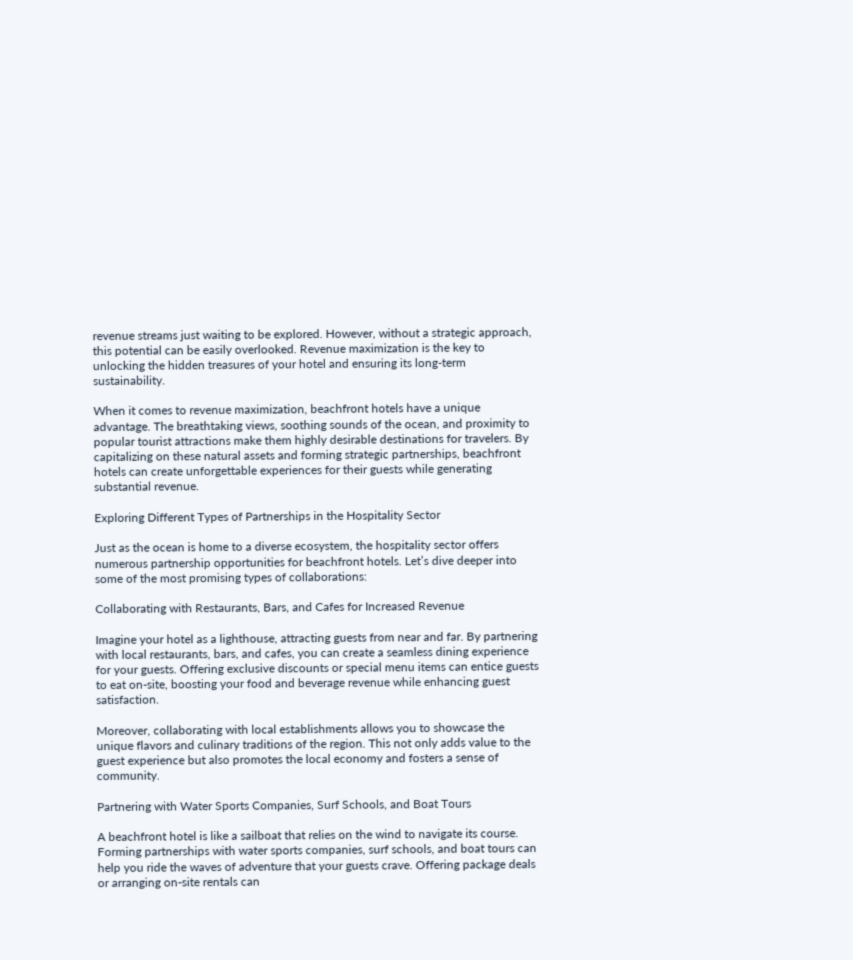revenue streams just waiting to be explored. However, without a strategic approach, this potential can be easily overlooked. Revenue maximization is the key to unlocking the hidden treasures of your hotel and ensuring its long-term sustainability.

When it comes to revenue maximization, beachfront hotels have a unique advantage. The breathtaking views, soothing sounds of the ocean, and proximity to popular tourist attractions make them highly desirable destinations for travelers. By capitalizing on these natural assets and forming strategic partnerships, beachfront hotels can create unforgettable experiences for their guests while generating substantial revenue.

Exploring Different Types of Partnerships in the Hospitality Sector

Just as the ocean is home to a diverse ecosystem, the hospitality sector offers numerous partnership opportunities for beachfront hotels. Let’s dive deeper into some of the most promising types of collaborations:

Collaborating with Restaurants, Bars, and Cafes for Increased Revenue

Imagine your hotel as a lighthouse, attracting guests from near and far. By partnering with local restaurants, bars, and cafes, you can create a seamless dining experience for your guests. Offering exclusive discounts or special menu items can entice guests to eat on-site, boosting your food and beverage revenue while enhancing guest satisfaction.

Moreover, collaborating with local establishments allows you to showcase the unique flavors and culinary traditions of the region. This not only adds value to the guest experience but also promotes the local economy and fosters a sense of community.

Partnering with Water Sports Companies, Surf Schools, and Boat Tours

A beachfront hotel is like a sailboat that relies on the wind to navigate its course. Forming partnerships with water sports companies, surf schools, and boat tours can help you ride the waves of adventure that your guests crave. Offering package deals or arranging on-site rentals can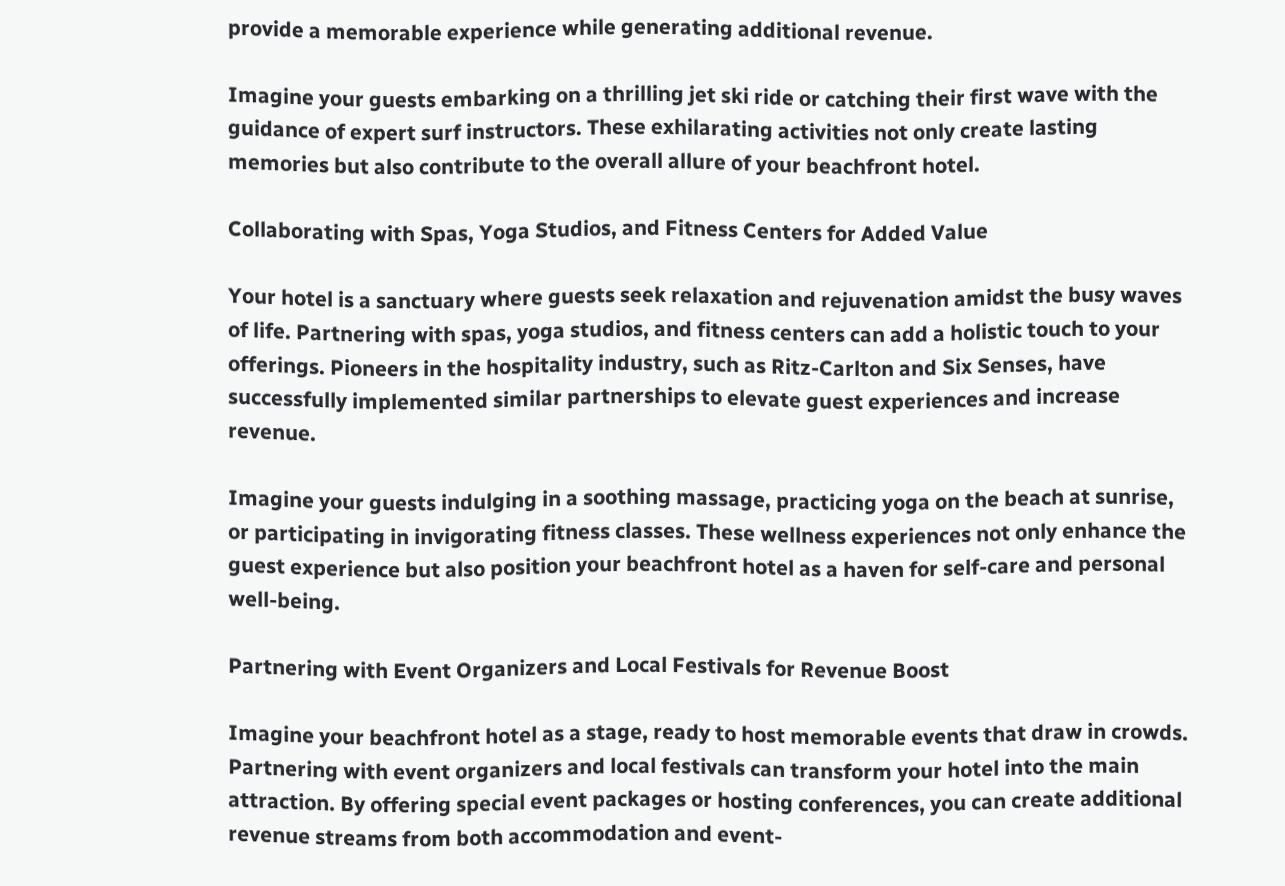provide a memorable experience while generating additional revenue.

Imagine your guests embarking on a thrilling jet ski ride or catching their first wave with the guidance of expert surf instructors. These exhilarating activities not only create lasting memories but also contribute to the overall allure of your beachfront hotel.

Collaborating with Spas, Yoga Studios, and Fitness Centers for Added Value

Your hotel is a sanctuary where guests seek relaxation and rejuvenation amidst the busy waves of life. Partnering with spas, yoga studios, and fitness centers can add a holistic touch to your offerings. Pioneers in the hospitality industry, such as Ritz-Carlton and Six Senses, have successfully implemented similar partnerships to elevate guest experiences and increase revenue.

Imagine your guests indulging in a soothing massage, practicing yoga on the beach at sunrise, or participating in invigorating fitness classes. These wellness experiences not only enhance the guest experience but also position your beachfront hotel as a haven for self-care and personal well-being.

Partnering with Event Organizers and Local Festivals for Revenue Boost

Imagine your beachfront hotel as a stage, ready to host memorable events that draw in crowds. Partnering with event organizers and local festivals can transform your hotel into the main attraction. By offering special event packages or hosting conferences, you can create additional revenue streams from both accommodation and event-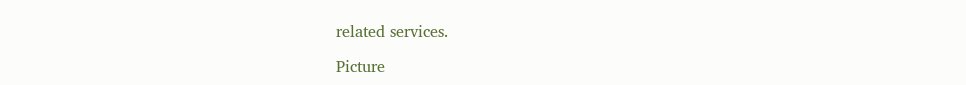related services.

Picture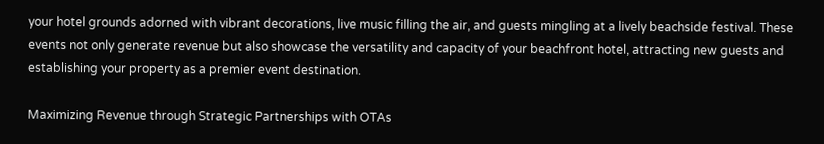your hotel grounds adorned with vibrant decorations, live music filling the air, and guests mingling at a lively beachside festival. These events not only generate revenue but also showcase the versatility and capacity of your beachfront hotel, attracting new guests and establishing your property as a premier event destination.

Maximizing Revenue through Strategic Partnerships with OTAs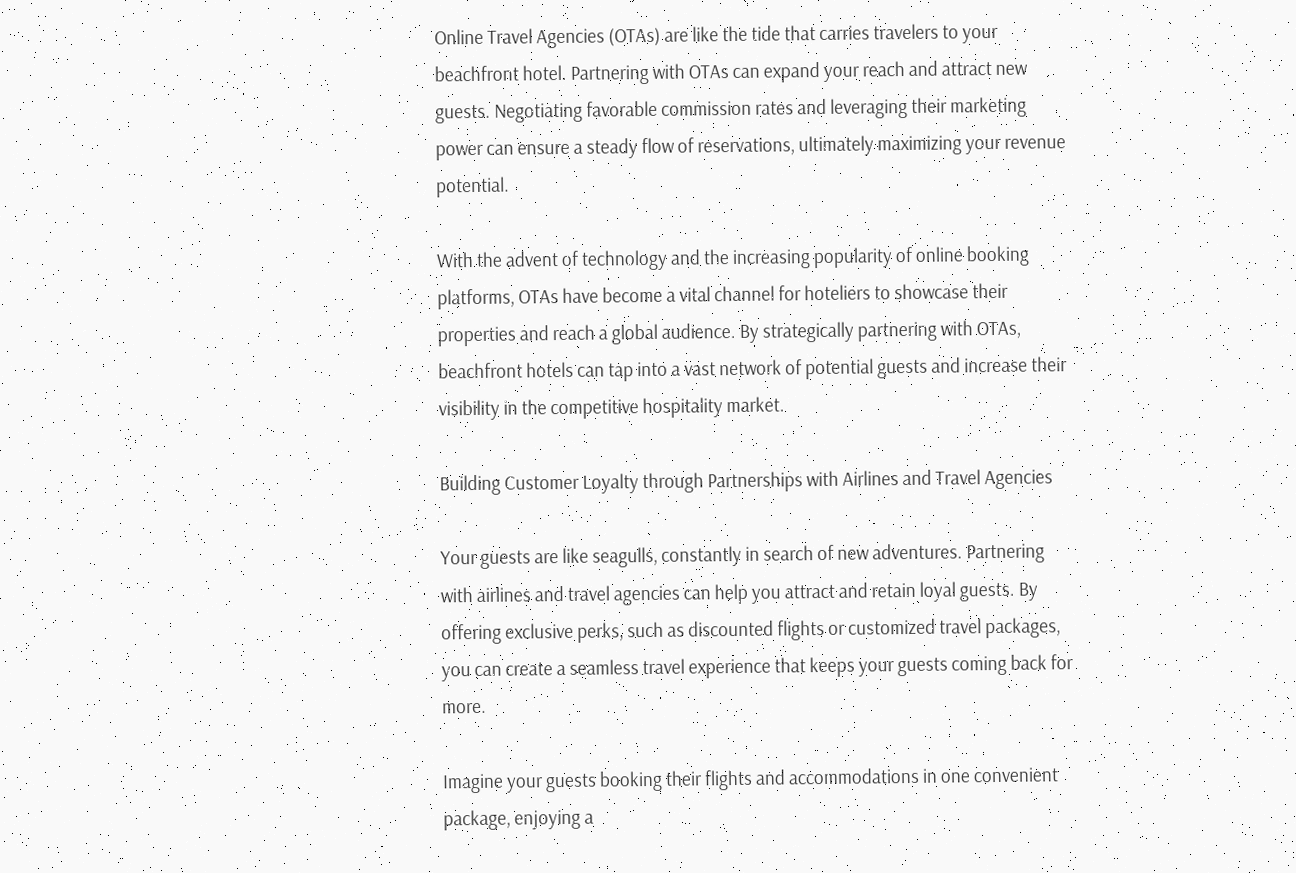Online Travel Agencies (OTAs) are like the tide that carries travelers to your beachfront hotel. Partnering with OTAs can expand your reach and attract new guests. Negotiating favorable commission rates and leveraging their marketing power can ensure a steady flow of reservations, ultimately maximizing your revenue potential.

With the advent of technology and the increasing popularity of online booking platforms, OTAs have become a vital channel for hoteliers to showcase their properties and reach a global audience. By strategically partnering with OTAs, beachfront hotels can tap into a vast network of potential guests and increase their visibility in the competitive hospitality market.

Building Customer Loyalty through Partnerships with Airlines and Travel Agencies

Your guests are like seagulls, constantly in search of new adventures. Partnering with airlines and travel agencies can help you attract and retain loyal guests. By offering exclusive perks, such as discounted flights or customized travel packages, you can create a seamless travel experience that keeps your guests coming back for more.

Imagine your guests booking their flights and accommodations in one convenient package, enjoying a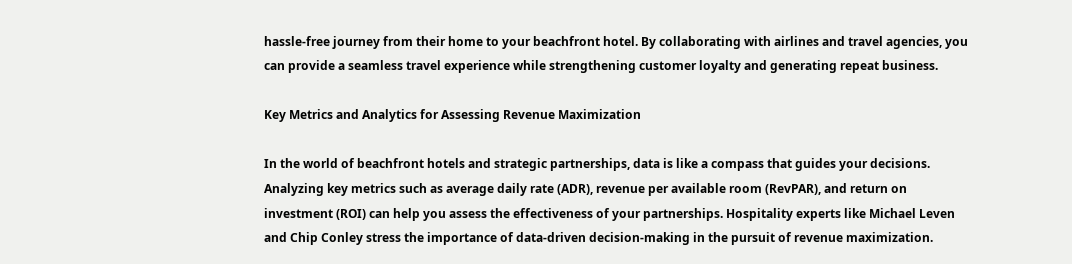hassle-free journey from their home to your beachfront hotel. By collaborating with airlines and travel agencies, you can provide a seamless travel experience while strengthening customer loyalty and generating repeat business.

Key Metrics and Analytics for Assessing Revenue Maximization

In the world of beachfront hotels and strategic partnerships, data is like a compass that guides your decisions. Analyzing key metrics such as average daily rate (ADR), revenue per available room (RevPAR), and return on investment (ROI) can help you assess the effectiveness of your partnerships. Hospitality experts like Michael Leven and Chip Conley stress the importance of data-driven decision-making in the pursuit of revenue maximization.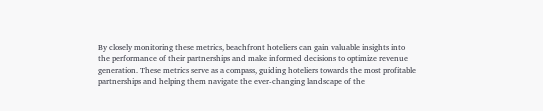By closely monitoring these metrics, beachfront hoteliers can gain valuable insights into the performance of their partnerships and make informed decisions to optimize revenue generation. These metrics serve as a compass, guiding hoteliers towards the most profitable partnerships and helping them navigate the ever-changing landscape of the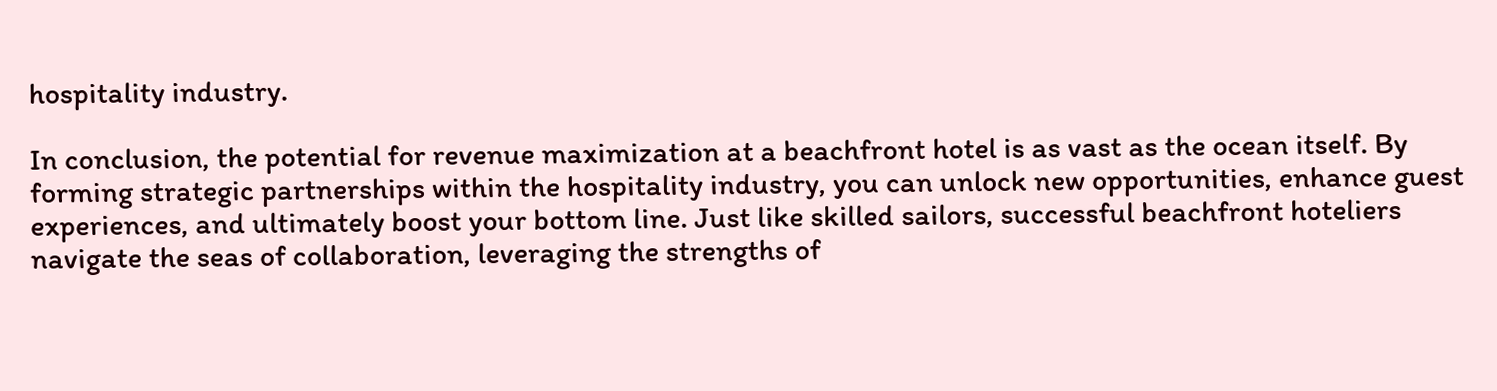hospitality industry.

In conclusion, the potential for revenue maximization at a beachfront hotel is as vast as the ocean itself. By forming strategic partnerships within the hospitality industry, you can unlock new opportunities, enhance guest experiences, and ultimately boost your bottom line. Just like skilled sailors, successful beachfront hoteliers navigate the seas of collaboration, leveraging the strengths of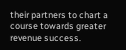their partners to chart a course towards greater revenue success.